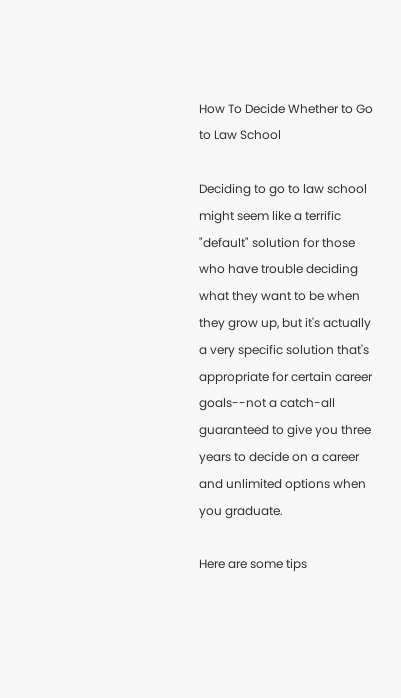How To Decide Whether to Go to Law School

Deciding to go to law school might seem like a terrific "default" solution for those who have trouble deciding what they want to be when they grow up, but it's actually a very specific solution that's appropriate for certain career goals--not a catch-all guaranteed to give you three years to decide on a career and unlimited options when you graduate.

Here are some tips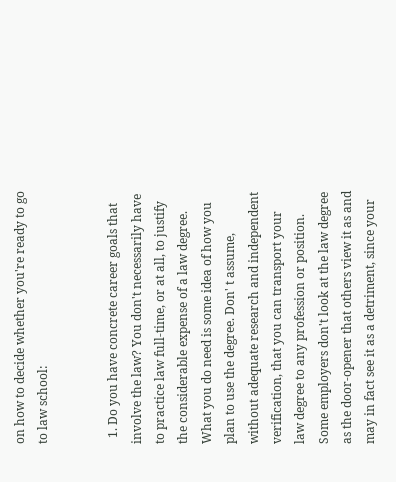on how to decide whether you're ready to go to law school:


  1. Do you have concrete career goals that involve the law? You don't necessarily have to practice law full-time, or at all, to justify the considerable expense of a law degree. What you do need is some idea of how you plan to use the degree. Don' t assume, without adequate research and independent verification, that you can transport your law degree to any profession or position. Some employers don't look at the law degree as the door-opener that others view it as and may in fact see it as a detriment, since your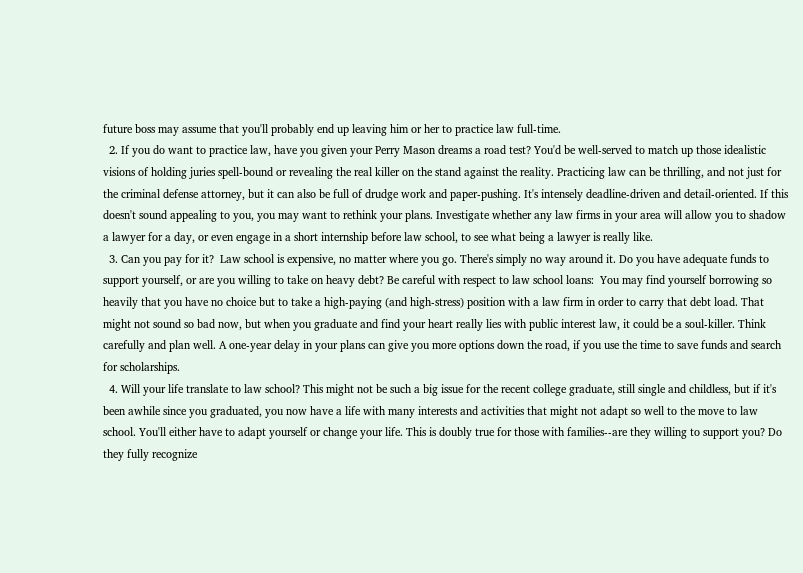future boss may assume that you'll probably end up leaving him or her to practice law full-time.
  2. If you do want to practice law, have you given your Perry Mason dreams a road test? You'd be well-served to match up those idealistic visions of holding juries spell-bound or revealing the real killer on the stand against the reality. Practicing law can be thrilling, and not just for the criminal defense attorney, but it can also be full of drudge work and paper-pushing. It's intensely deadline-driven and detail-oriented. If this doesn't sound appealing to you, you may want to rethink your plans. Investigate whether any law firms in your area will allow you to shadow a lawyer for a day, or even engage in a short internship before law school, to see what being a lawyer is really like.
  3. Can you pay for it?  Law school is expensive, no matter where you go. There's simply no way around it. Do you have adequate funds to support yourself, or are you willing to take on heavy debt? Be careful with respect to law school loans:  You may find yourself borrowing so heavily that you have no choice but to take a high-paying (and high-stress) position with a law firm in order to carry that debt load. That might not sound so bad now, but when you graduate and find your heart really lies with public interest law, it could be a soul-killer. Think carefully and plan well. A one-year delay in your plans can give you more options down the road, if you use the time to save funds and search for scholarships.
  4. Will your life translate to law school? This might not be such a big issue for the recent college graduate, still single and childless, but if it's been awhile since you graduated, you now have a life with many interests and activities that might not adapt so well to the move to law school. You'll either have to adapt yourself or change your life. This is doubly true for those with families--are they willing to support you? Do they fully recognize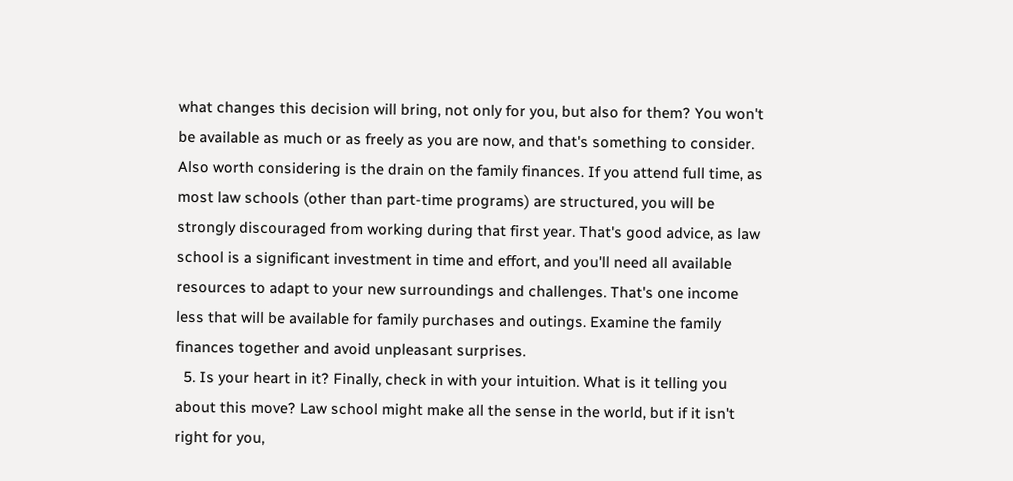what changes this decision will bring, not only for you, but also for them? You won't be available as much or as freely as you are now, and that's something to consider. Also worth considering is the drain on the family finances. If you attend full time, as most law schools (other than part-time programs) are structured, you will be strongly discouraged from working during that first year. That's good advice, as law school is a significant investment in time and effort, and you'll need all available resources to adapt to your new surroundings and challenges. That's one income less that will be available for family purchases and outings. Examine the family finances together and avoid unpleasant surprises.
  5. Is your heart in it? Finally, check in with your intuition. What is it telling you about this move? Law school might make all the sense in the world, but if it isn't right for you,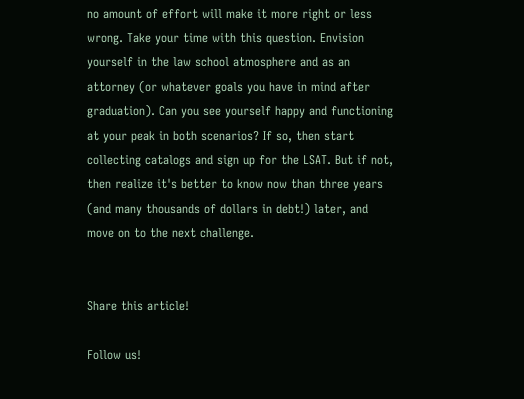no amount of effort will make it more right or less wrong. Take your time with this question. Envision yourself in the law school atmosphere and as an attorney (or whatever goals you have in mind after graduation). Can you see yourself happy and functioning at your peak in both scenarios? If so, then start collecting catalogs and sign up for the LSAT. But if not, then realize it's better to know now than three years (and many thousands of dollars in debt!) later, and move on to the next challenge.


Share this article!

Follow us!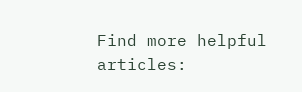Find more helpful articles: